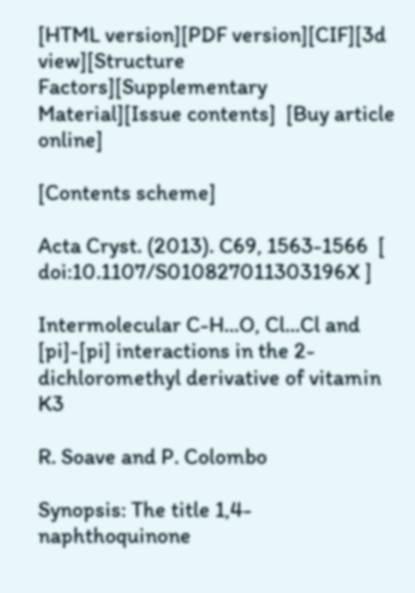[HTML version][PDF version][CIF][3d view][Structure Factors][Supplementary Material][Issue contents]  [Buy article online]

[Contents scheme]

Acta Cryst. (2013). C69, 1563-1566  [ doi:10.1107/S010827011303196X ]

Intermolecular C-H...O, Cl...Cl and [pi]-[pi] interactions in the 2-dichloromethyl derivative of vitamin K3

R. Soave and P. Colombo

Synopsis: The title 1,4-naphthoquinone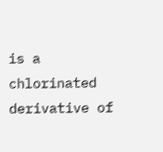is a chlorinated derivative of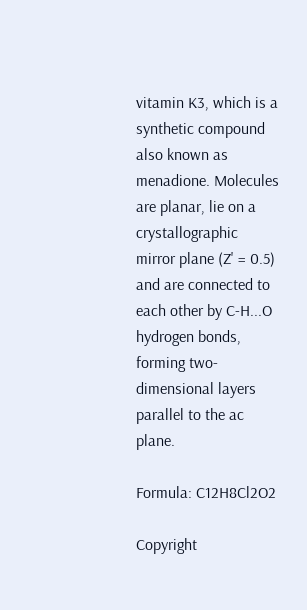vitamin K3, which is a synthetic compound also known as menadione. Molecules are planar, lie on a crystallographic mirror plane (Z' = 0.5) and are connected to each other by C-H...O hydrogen bonds, forming two-dimensional layers parallel to the ac plane.

Formula: C12H8Cl2O2

Copyright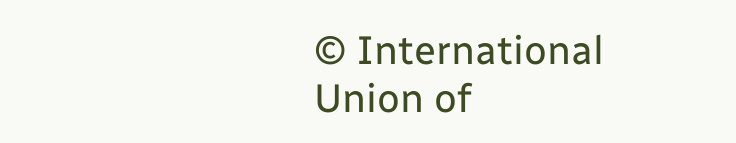© International Union of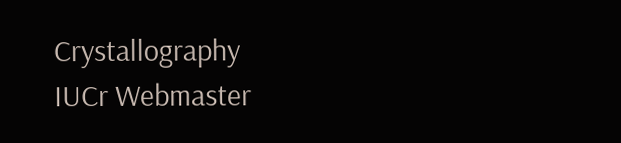Crystallography
IUCr Webmaster